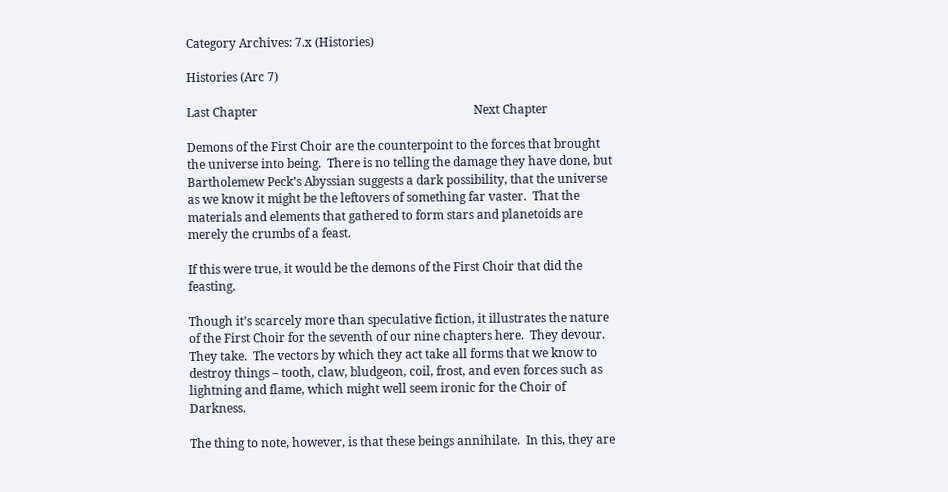Category Archives: 7.x (Histories)

Histories (Arc 7)

Last Chapter                                                                        Next Chapter

Demons of the First Choir are the counterpoint to the forces that brought the universe into being.  There is no telling the damage they have done, but Bartholemew Peck’s Abyssian suggests a dark possibility, that the universe as we know it might be the leftovers of something far vaster.  That the materials and elements that gathered to form stars and planetoids are merely the crumbs of a feast.

If this were true, it would be the demons of the First Choir that did the feasting.

Though it’s scarcely more than speculative fiction, it illustrates the nature of the First Choir for the seventh of our nine chapters here.  They devour.  They take.  The vectors by which they act take all forms that we know to destroy things – tooth, claw, bludgeon, coil, frost, and even forces such as lightning and flame, which might well seem ironic for the Choir of Darkness.

The thing to note, however, is that these beings annihilate.  In this, they are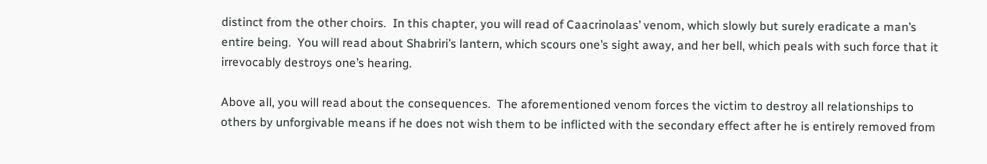distinct from the other choirs.  In this chapter, you will read of Caacrinolaas’ venom, which slowly but surely eradicate a man’s entire being.  You will read about Shabriri’s lantern, which scours one’s sight away, and her bell, which peals with such force that it irrevocably destroys one’s hearing.

Above all, you will read about the consequences.  The aforementioned venom forces the victim to destroy all relationships to others by unforgivable means if he does not wish them to be inflicted with the secondary effect after he is entirely removed from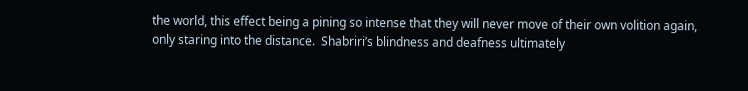the world, this effect being a pining so intense that they will never move of their own volition again, only staring into the distance.  Shabriri’s blindness and deafness ultimately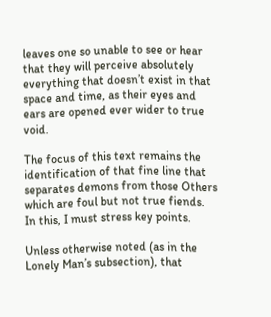leaves one so unable to see or hear that they will perceive absolutely everything that doesn’t exist in that space and time, as their eyes and ears are opened ever wider to true void.

The focus of this text remains the identification of that fine line that separates demons from those Others which are foul but not true fiends.  In this, I must stress key points.

Unless otherwise noted (as in the Lonely Man’s subsection), that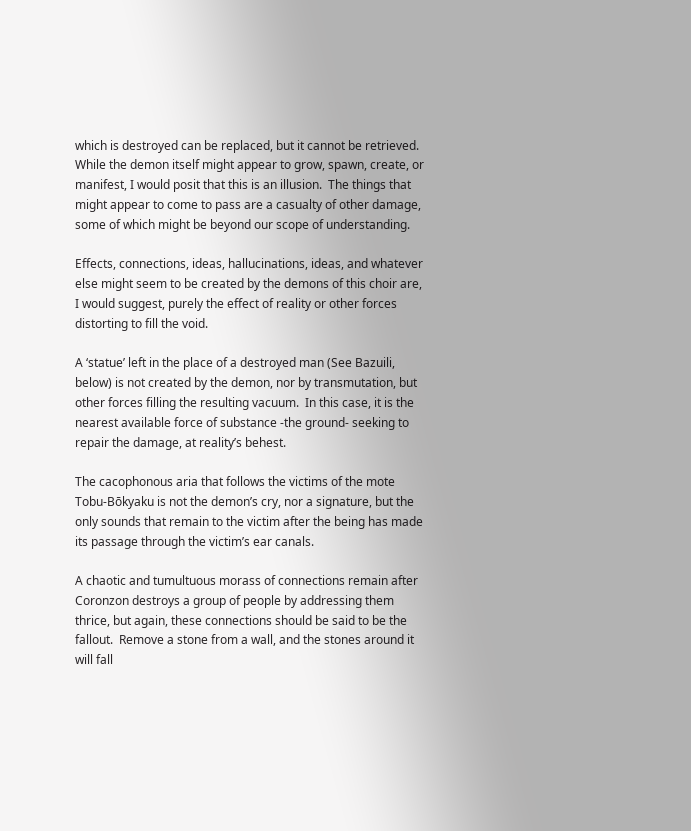which is destroyed can be replaced, but it cannot be retrieved.  While the demon itself might appear to grow, spawn, create, or manifest, I would posit that this is an illusion.  The things that might appear to come to pass are a casualty of other damage, some of which might be beyond our scope of understanding.

Effects, connections, ideas, hallucinations, ideas, and whatever else might seem to be created by the demons of this choir are, I would suggest, purely the effect of reality or other forces distorting to fill the void.

A ‘statue’ left in the place of a destroyed man (See Bazuili, below) is not created by the demon, nor by transmutation, but other forces filling the resulting vacuum.  In this case, it is the nearest available force of substance -the ground- seeking to repair the damage, at reality’s behest.

The cacophonous aria that follows the victims of the mote Tobu-Bōkyaku is not the demon’s cry, nor a signature, but the only sounds that remain to the victim after the being has made its passage through the victim’s ear canals.

A chaotic and tumultuous morass of connections remain after Coronzon destroys a group of people by addressing them thrice, but again, these connections should be said to be the fallout.  Remove a stone from a wall, and the stones around it will fall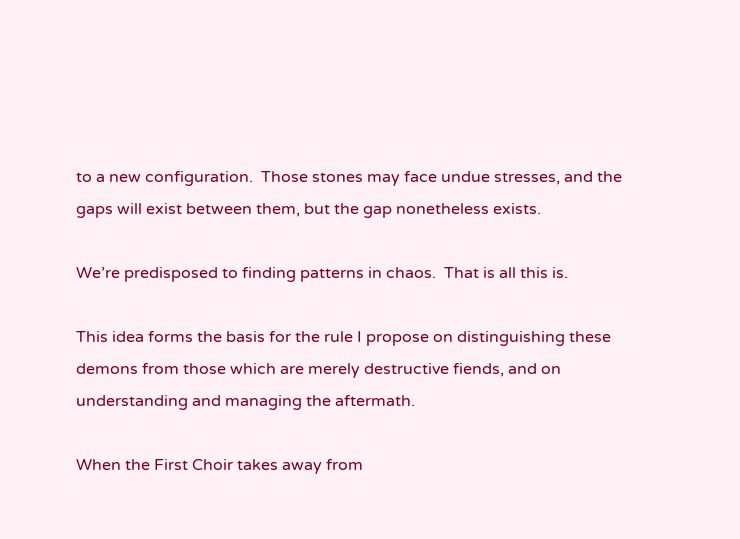to a new configuration.  Those stones may face undue stresses, and the gaps will exist between them, but the gap nonetheless exists.

We’re predisposed to finding patterns in chaos.  That is all this is.

This idea forms the basis for the rule I propose on distinguishing these demons from those which are merely destructive fiends, and on understanding and managing the aftermath.

When the First Choir takes away from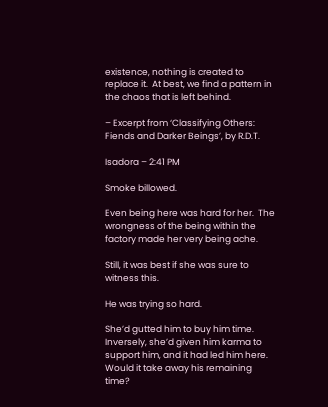existence, nothing is created to replace it.  At best, we find a pattern in the chaos that is left behind.

– Excerpt from ‘Classifying Others: Fiends and Darker Beings’, by R.D.T.

Isadora – 2:41 PM

Smoke billowed.

Even being here was hard for her.  The wrongness of the being within the factory made her very being ache.

Still, it was best if she was sure to witness this.

He was trying so hard.

She’d gutted him to buy him time.  Inversely, she’d given him karma to support him, and it had led him here.  Would it take away his remaining time?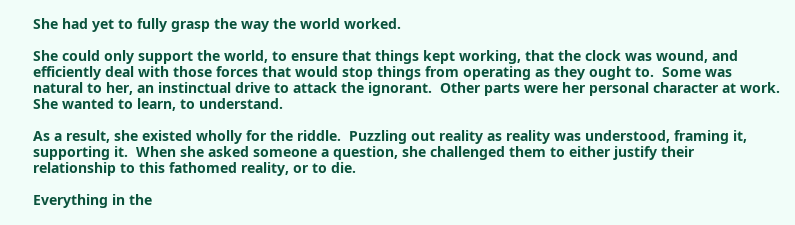She had yet to fully grasp the way the world worked.

She could only support the world, to ensure that things kept working, that the clock was wound, and efficiently deal with those forces that would stop things from operating as they ought to.  Some was natural to her, an instinctual drive to attack the ignorant.  Other parts were her personal character at work.  She wanted to learn, to understand.

As a result, she existed wholly for the riddle.  Puzzling out reality as reality was understood, framing it, supporting it.  When she asked someone a question, she challenged them to either justify their relationship to this fathomed reality, or to die.

Everything in the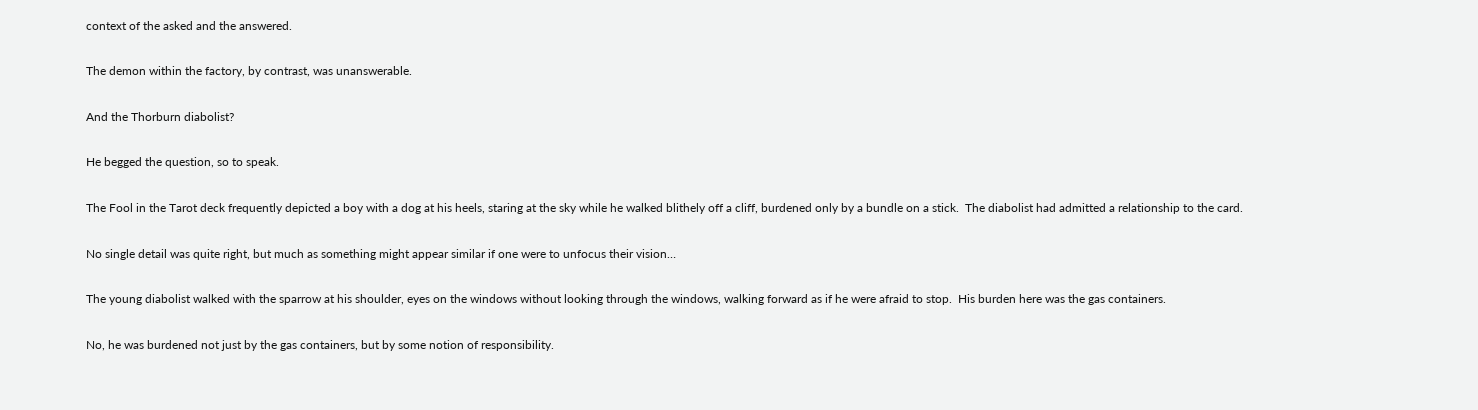context of the asked and the answered.

The demon within the factory, by contrast, was unanswerable.

And the Thorburn diabolist?

He begged the question, so to speak.

The Fool in the Tarot deck frequently depicted a boy with a dog at his heels, staring at the sky while he walked blithely off a cliff, burdened only by a bundle on a stick.  The diabolist had admitted a relationship to the card.

No single detail was quite right, but much as something might appear similar if one were to unfocus their vision…

The young diabolist walked with the sparrow at his shoulder, eyes on the windows without looking through the windows, walking forward as if he were afraid to stop.  His burden here was the gas containers.

No, he was burdened not just by the gas containers, but by some notion of responsibility.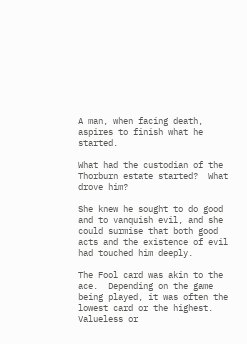A man, when facing death, aspires to finish what he started.

What had the custodian of the Thorburn estate started?  What drove him?

She knew he sought to do good and to vanquish evil, and she could surmise that both good acts and the existence of evil had touched him deeply.

The Fool card was akin to the ace.  Depending on the game being played, it was often the lowest card or the highest.  Valueless or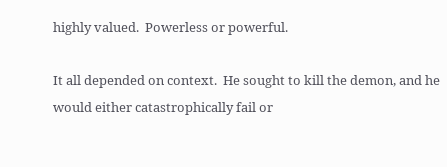highly valued.  Powerless or powerful.

It all depended on context.  He sought to kill the demon, and he would either catastrophically fail or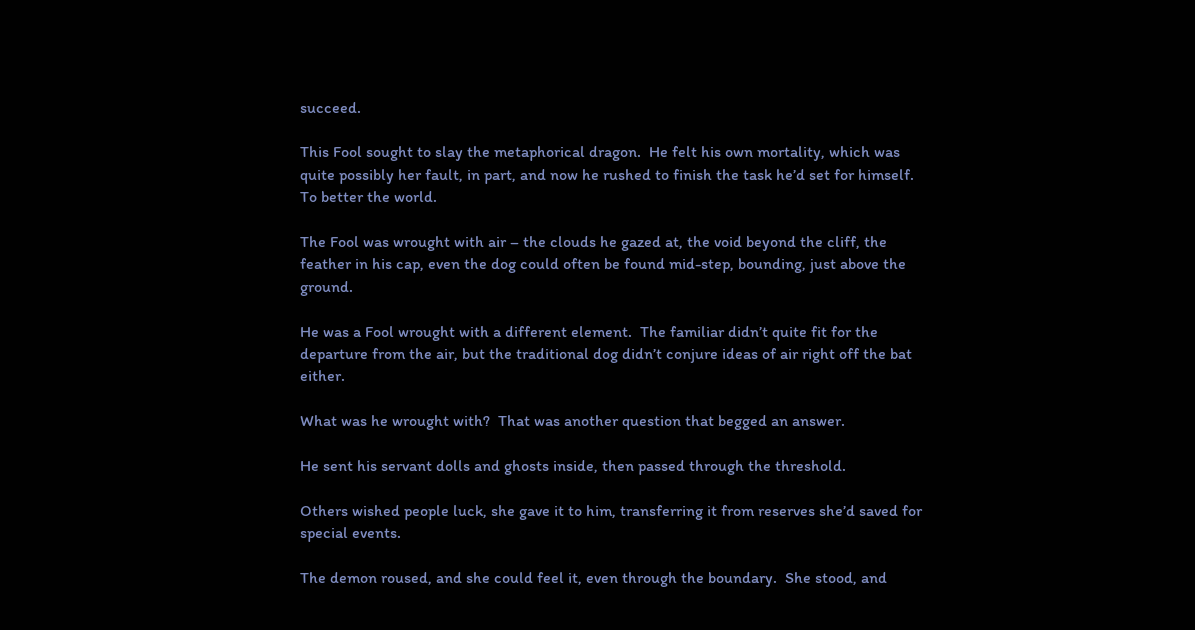succeed.

This Fool sought to slay the metaphorical dragon.  He felt his own mortality, which was quite possibly her fault, in part, and now he rushed to finish the task he’d set for himself.  To better the world.

The Fool was wrought with air – the clouds he gazed at, the void beyond the cliff, the feather in his cap, even the dog could often be found mid-step, bounding, just above the ground.

He was a Fool wrought with a different element.  The familiar didn’t quite fit for the departure from the air, but the traditional dog didn’t conjure ideas of air right off the bat either.

What was he wrought with?  That was another question that begged an answer.

He sent his servant dolls and ghosts inside, then passed through the threshold.

Others wished people luck, she gave it to him, transferring it from reserves she’d saved for special events.

The demon roused, and she could feel it, even through the boundary.  She stood, and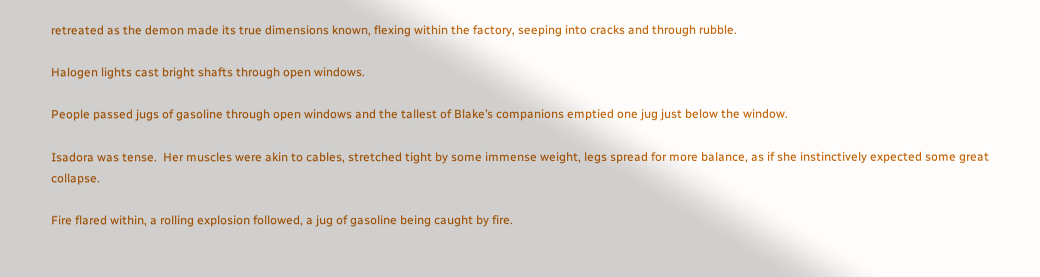retreated as the demon made its true dimensions known, flexing within the factory, seeping into cracks and through rubble.

Halogen lights cast bright shafts through open windows.

People passed jugs of gasoline through open windows and the tallest of Blake’s companions emptied one jug just below the window.

Isadora was tense.  Her muscles were akin to cables, stretched tight by some immense weight, legs spread for more balance, as if she instinctively expected some great collapse.

Fire flared within, a rolling explosion followed, a jug of gasoline being caught by fire.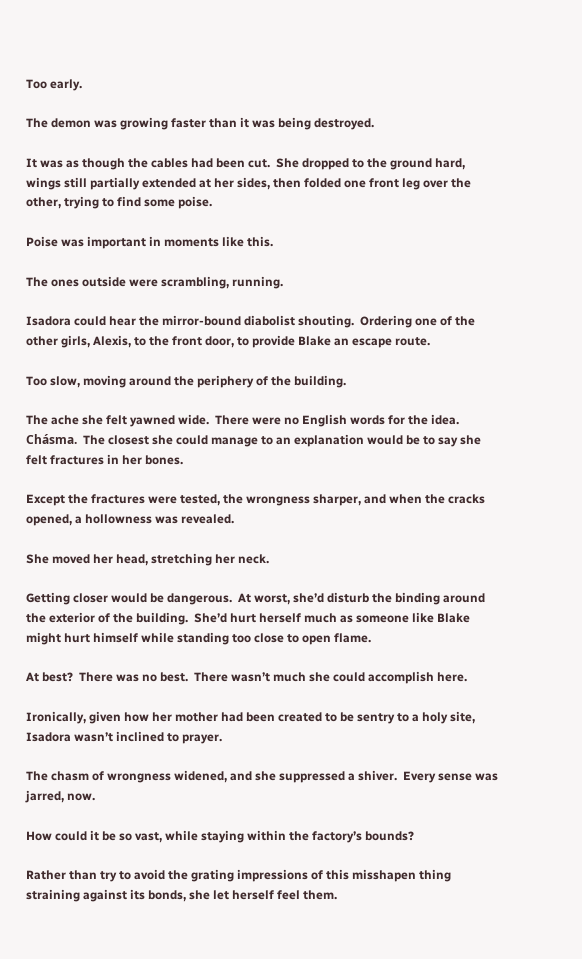Too early.

The demon was growing faster than it was being destroyed.

It was as though the cables had been cut.  She dropped to the ground hard, wings still partially extended at her sides, then folded one front leg over the other, trying to find some poise.

Poise was important in moments like this.

The ones outside were scrambling, running.

Isadora could hear the mirror-bound diabolist shouting.  Ordering one of the other girls, Alexis, to the front door, to provide Blake an escape route.

Too slow, moving around the periphery of the building.

The ache she felt yawned wide.  There were no English words for the idea.  Chásma.  The closest she could manage to an explanation would be to say she felt fractures in her bones.

Except the fractures were tested, the wrongness sharper, and when the cracks opened, a hollowness was revealed.

She moved her head, stretching her neck.

Getting closer would be dangerous.  At worst, she’d disturb the binding around the exterior of the building.  She’d hurt herself much as someone like Blake might hurt himself while standing too close to open flame.

At best?  There was no best.  There wasn’t much she could accomplish here.

Ironically, given how her mother had been created to be sentry to a holy site, Isadora wasn’t inclined to prayer.

The chasm of wrongness widened, and she suppressed a shiver.  Every sense was jarred, now.

How could it be so vast, while staying within the factory’s bounds?

Rather than try to avoid the grating impressions of this misshapen thing straining against its bonds, she let herself feel them.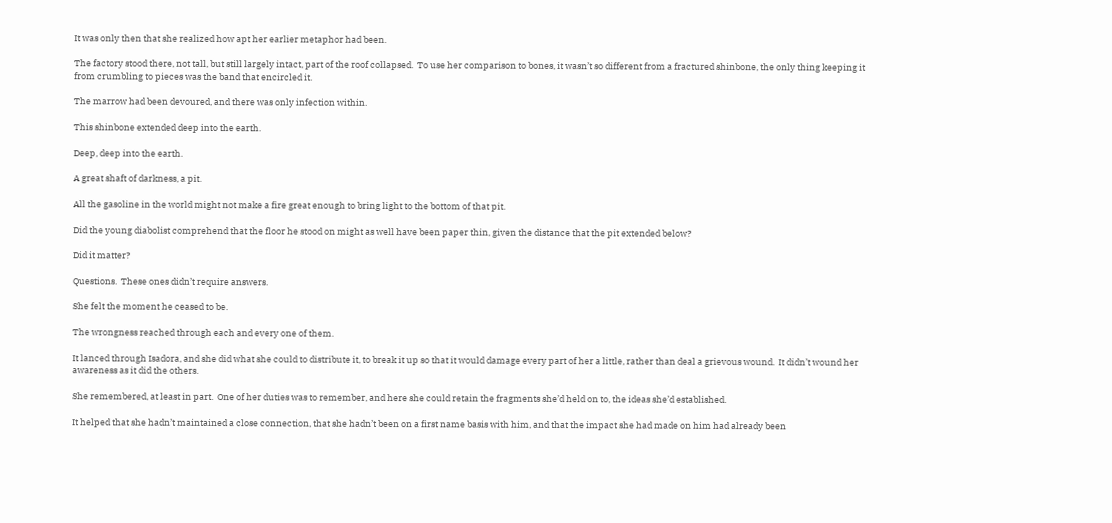It was only then that she realized how apt her earlier metaphor had been.

The factory stood there, not tall, but still largely intact, part of the roof collapsed.  To use her comparison to bones, it wasn’t so different from a fractured shinbone, the only thing keeping it from crumbling to pieces was the band that encircled it.

The marrow had been devoured, and there was only infection within.

This shinbone extended deep into the earth.

Deep, deep into the earth.

A great shaft of darkness, a pit.

All the gasoline in the world might not make a fire great enough to bring light to the bottom of that pit.

Did the young diabolist comprehend that the floor he stood on might as well have been paper thin, given the distance that the pit extended below?

Did it matter?

Questions.  These ones didn’t require answers.

She felt the moment he ceased to be.

The wrongness reached through each and every one of them.

It lanced through Isadora, and she did what she could to distribute it, to break it up so that it would damage every part of her a little, rather than deal a grievous wound.  It didn’t wound her awareness as it did the others.

She remembered, at least in part.  One of her duties was to remember, and here she could retain the fragments she’d held on to, the ideas she’d established.

It helped that she hadn’t maintained a close connection, that she hadn’t been on a first name basis with him, and that the impact she had made on him had already been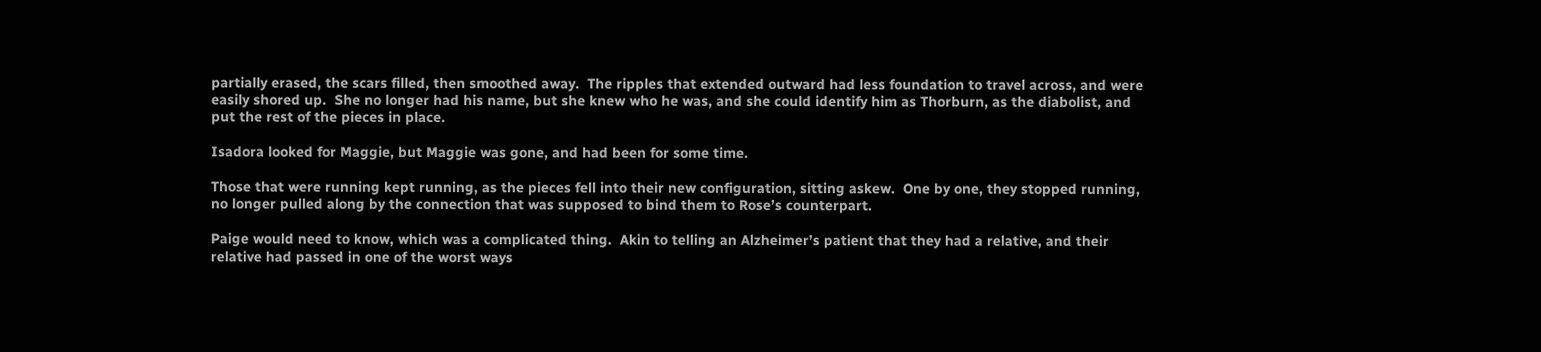partially erased, the scars filled, then smoothed away.  The ripples that extended outward had less foundation to travel across, and were easily shored up.  She no longer had his name, but she knew who he was, and she could identify him as Thorburn, as the diabolist, and put the rest of the pieces in place.

Isadora looked for Maggie, but Maggie was gone, and had been for some time.

Those that were running kept running, as the pieces fell into their new configuration, sitting askew.  One by one, they stopped running, no longer pulled along by the connection that was supposed to bind them to Rose’s counterpart.

Paige would need to know, which was a complicated thing.  Akin to telling an Alzheimer’s patient that they had a relative, and their relative had passed in one of the worst ways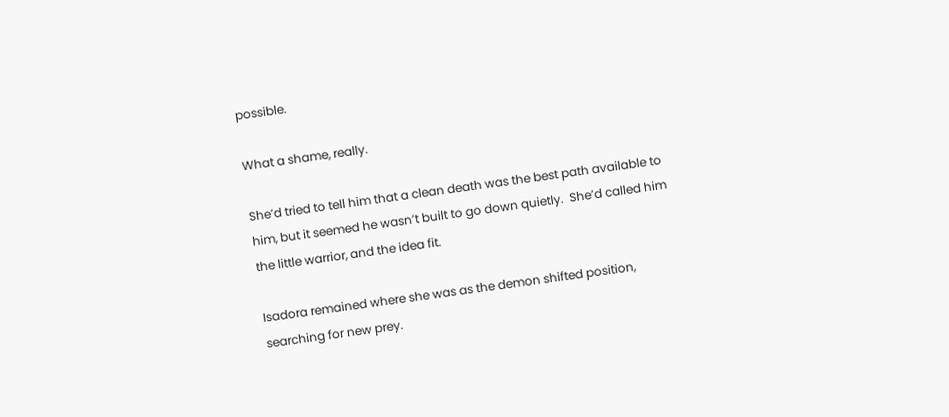possible.

What a shame, really.

She’d tried to tell him that a clean death was the best path available to him, but it seemed he wasn’t built to go down quietly.  She’d called him the little warrior, and the idea fit.

Isadora remained where she was as the demon shifted position, searching for new prey.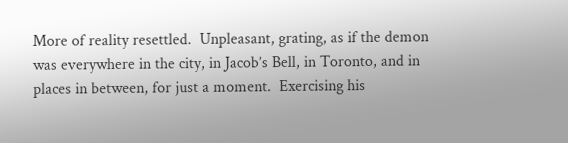More of reality resettled.  Unpleasant, grating, as if the demon was everywhere in the city, in Jacob’s Bell, in Toronto, and in places in between, for just a moment.  Exercising his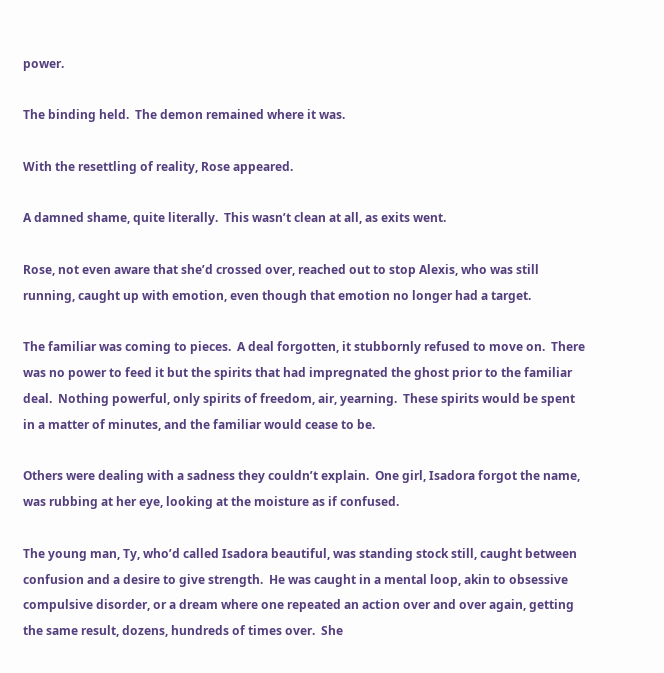power.

The binding held.  The demon remained where it was.

With the resettling of reality, Rose appeared.

A damned shame, quite literally.  This wasn’t clean at all, as exits went.

Rose, not even aware that she’d crossed over, reached out to stop Alexis, who was still running, caught up with emotion, even though that emotion no longer had a target.

The familiar was coming to pieces.  A deal forgotten, it stubbornly refused to move on.  There was no power to feed it but the spirits that had impregnated the ghost prior to the familiar deal.  Nothing powerful, only spirits of freedom, air, yearning.  These spirits would be spent in a matter of minutes, and the familiar would cease to be.

Others were dealing with a sadness they couldn’t explain.  One girl, Isadora forgot the name, was rubbing at her eye, looking at the moisture as if confused.

The young man, Ty, who’d called Isadora beautiful, was standing stock still, caught between confusion and a desire to give strength.  He was caught in a mental loop, akin to obsessive compulsive disorder, or a dream where one repeated an action over and over again, getting the same result, dozens, hundreds of times over.  She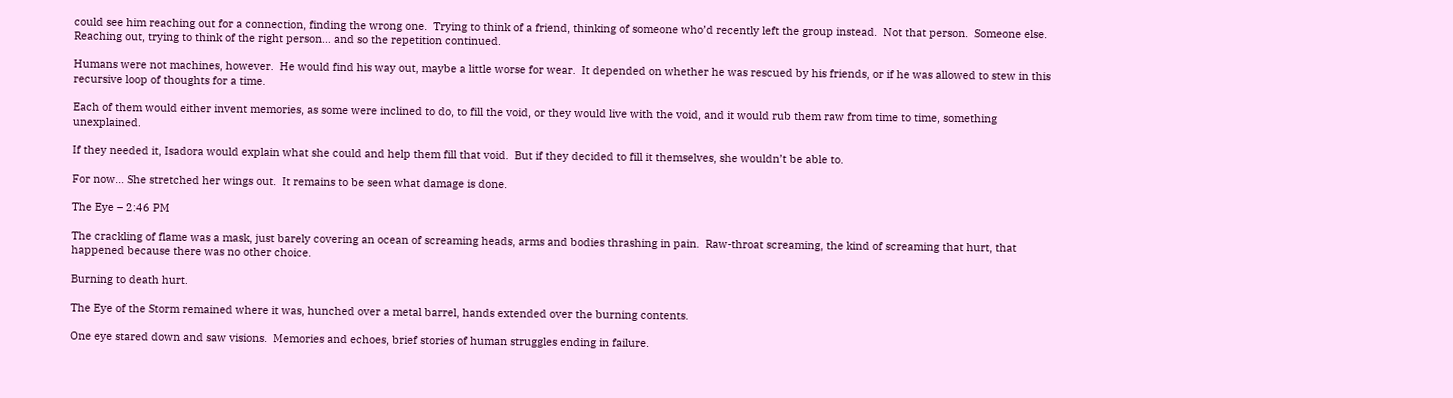could see him reaching out for a connection, finding the wrong one.  Trying to think of a friend, thinking of someone who’d recently left the group instead.  Not that person.  Someone else.  Reaching out, trying to think of the right person… and so the repetition continued.

Humans were not machines, however.  He would find his way out, maybe a little worse for wear.  It depended on whether he was rescued by his friends, or if he was allowed to stew in this recursive loop of thoughts for a time.

Each of them would either invent memories, as some were inclined to do, to fill the void, or they would live with the void, and it would rub them raw from time to time, something unexplained.

If they needed it, Isadora would explain what she could and help them fill that void.  But if they decided to fill it themselves, she wouldn’t be able to.

For now… She stretched her wings out.  It remains to be seen what damage is done.

The Eye – 2:46 PM

The crackling of flame was a mask, just barely covering an ocean of screaming heads, arms and bodies thrashing in pain.  Raw-throat screaming, the kind of screaming that hurt, that happened because there was no other choice.

Burning to death hurt.

The Eye of the Storm remained where it was, hunched over a metal barrel, hands extended over the burning contents.

One eye stared down and saw visions.  Memories and echoes, brief stories of human struggles ending in failure.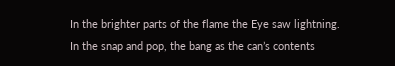In the brighter parts of the flame the Eye saw lightning.  In the snap and pop, the bang as the can’s contents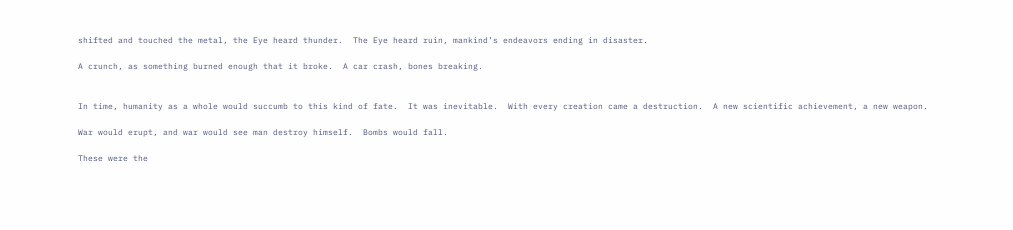shifted and touched the metal, the Eye heard thunder.  The Eye heard ruin, mankind’s endeavors ending in disaster.

A crunch, as something burned enough that it broke.  A car crash, bones breaking.


In time, humanity as a whole would succumb to this kind of fate.  It was inevitable.  With every creation came a destruction.  A new scientific achievement, a new weapon.

War would erupt, and war would see man destroy himself.  Bombs would fall.

These were the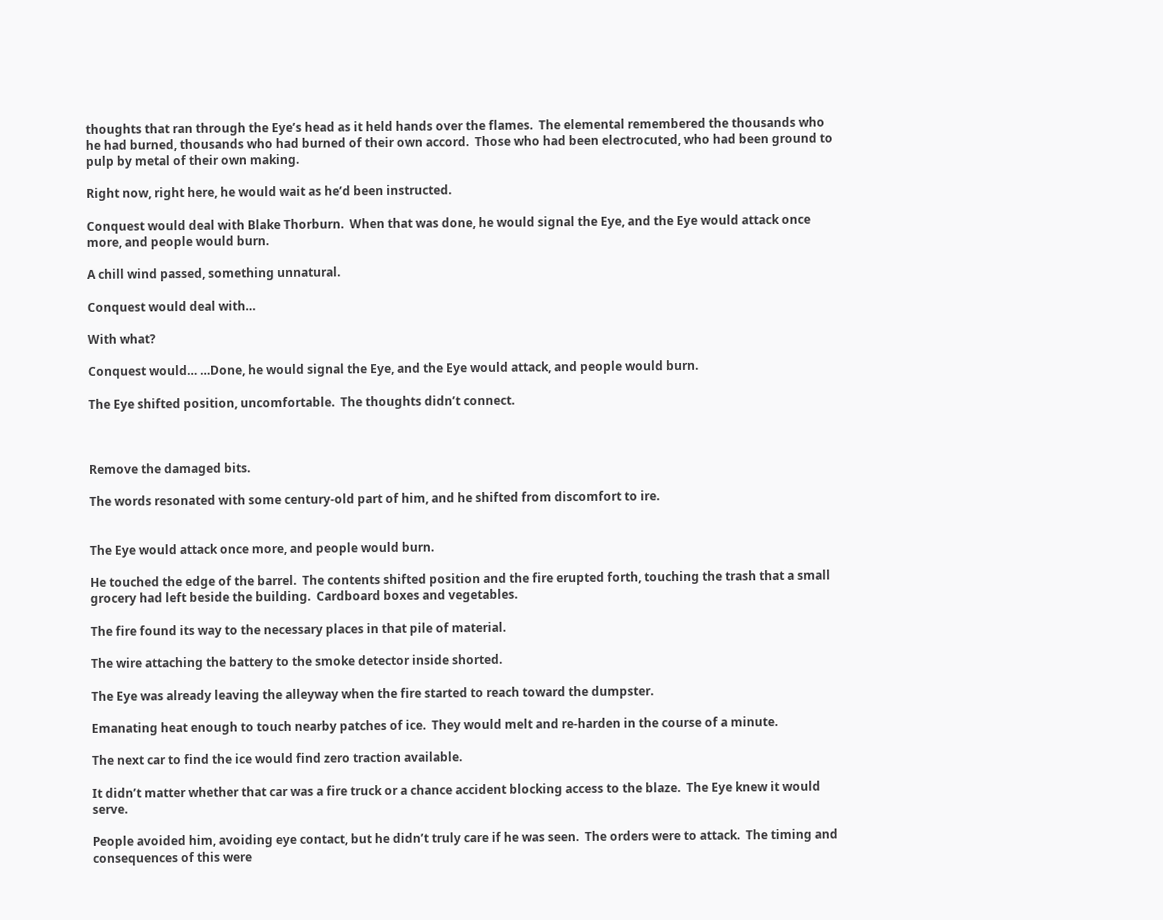thoughts that ran through the Eye’s head as it held hands over the flames.  The elemental remembered the thousands who he had burned, thousands who had burned of their own accord.  Those who had been electrocuted, who had been ground to pulp by metal of their own making.

Right now, right here, he would wait as he’d been instructed.

Conquest would deal with Blake Thorburn.  When that was done, he would signal the Eye, and the Eye would attack once more, and people would burn.

A chill wind passed, something unnatural.

Conquest would deal with…

With what?

Conquest would… …Done, he would signal the Eye, and the Eye would attack, and people would burn.

The Eye shifted position, uncomfortable.  The thoughts didn’t connect.



Remove the damaged bits.

The words resonated with some century-old part of him, and he shifted from discomfort to ire.


The Eye would attack once more, and people would burn.

He touched the edge of the barrel.  The contents shifted position and the fire erupted forth, touching the trash that a small grocery had left beside the building.  Cardboard boxes and vegetables.

The fire found its way to the necessary places in that pile of material.

The wire attaching the battery to the smoke detector inside shorted.

The Eye was already leaving the alleyway when the fire started to reach toward the dumpster.

Emanating heat enough to touch nearby patches of ice.  They would melt and re-harden in the course of a minute.

The next car to find the ice would find zero traction available.

It didn’t matter whether that car was a fire truck or a chance accident blocking access to the blaze.  The Eye knew it would serve.

People avoided him, avoiding eye contact, but he didn’t truly care if he was seen.  The orders were to attack.  The timing and consequences of this were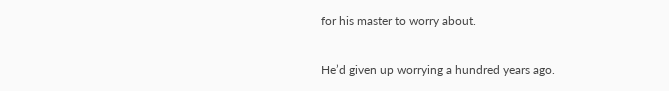for his master to worry about.

He’d given up worrying a hundred years ago.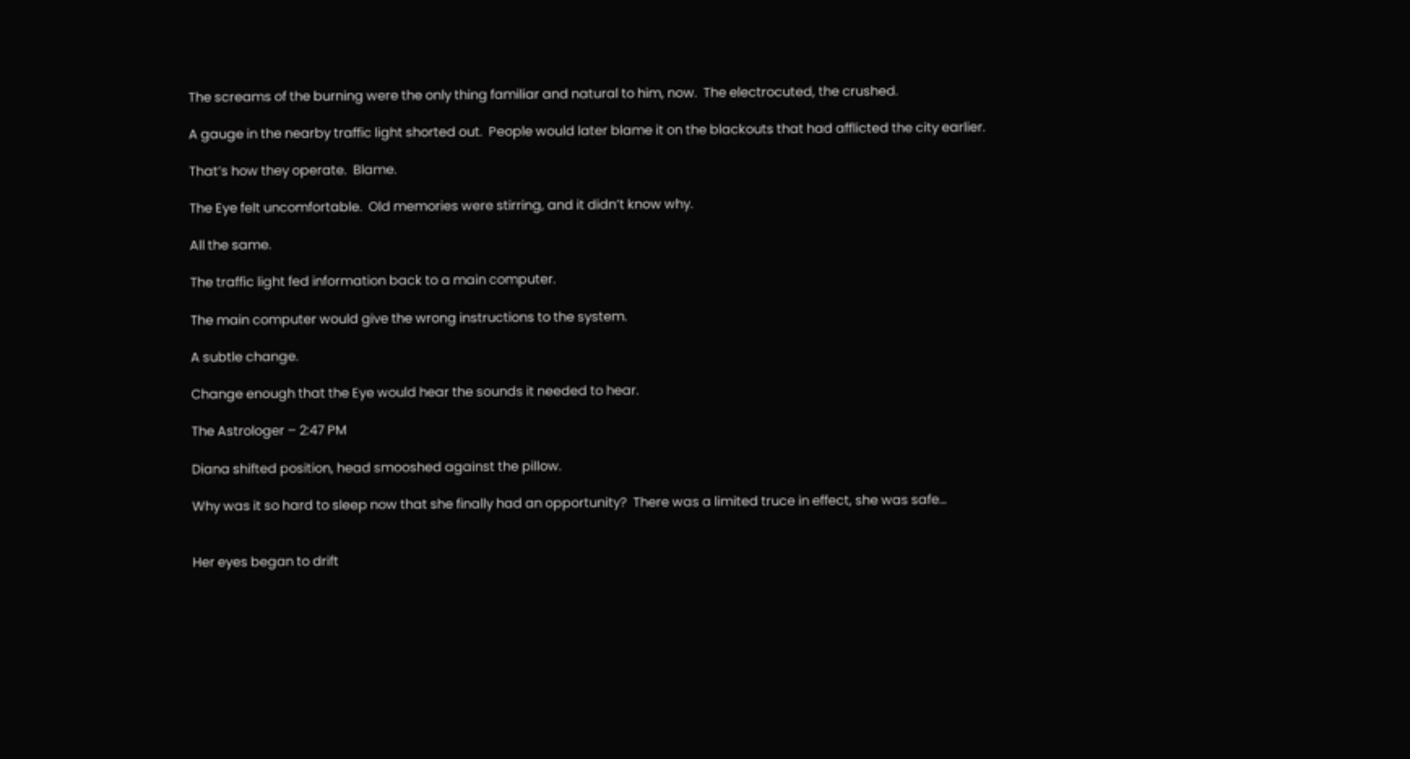The screams of the burning were the only thing familiar and natural to him, now.  The electrocuted, the crushed.

A gauge in the nearby traffic light shorted out.  People would later blame it on the blackouts that had afflicted the city earlier.

That’s how they operate.  Blame.

The Eye felt uncomfortable.  Old memories were stirring, and it didn’t know why.

All the same.

The traffic light fed information back to a main computer.

The main computer would give the wrong instructions to the system.

A subtle change.

Change enough that the Eye would hear the sounds it needed to hear.

The Astrologer – 2:47 PM

Diana shifted position, head smooshed against the pillow.

Why was it so hard to sleep now that she finally had an opportunity?  There was a limited truce in effect, she was safe…


Her eyes began to drift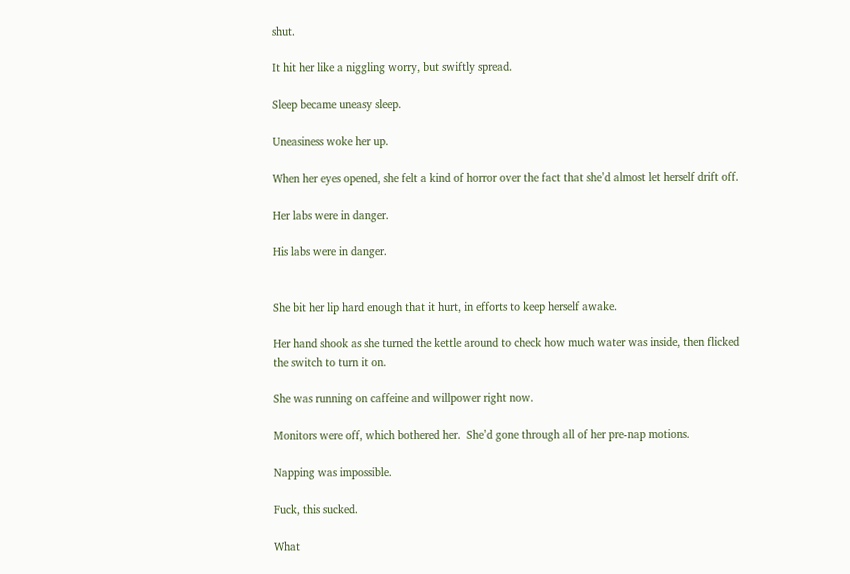shut.

It hit her like a niggling worry, but swiftly spread.

Sleep became uneasy sleep.

Uneasiness woke her up.

When her eyes opened, she felt a kind of horror over the fact that she’d almost let herself drift off.

Her labs were in danger.

His labs were in danger.


She bit her lip hard enough that it hurt, in efforts to keep herself awake.

Her hand shook as she turned the kettle around to check how much water was inside, then flicked the switch to turn it on.

She was running on caffeine and willpower right now.

Monitors were off, which bothered her.  She’d gone through all of her pre-nap motions.

Napping was impossible.

Fuck, this sucked.

What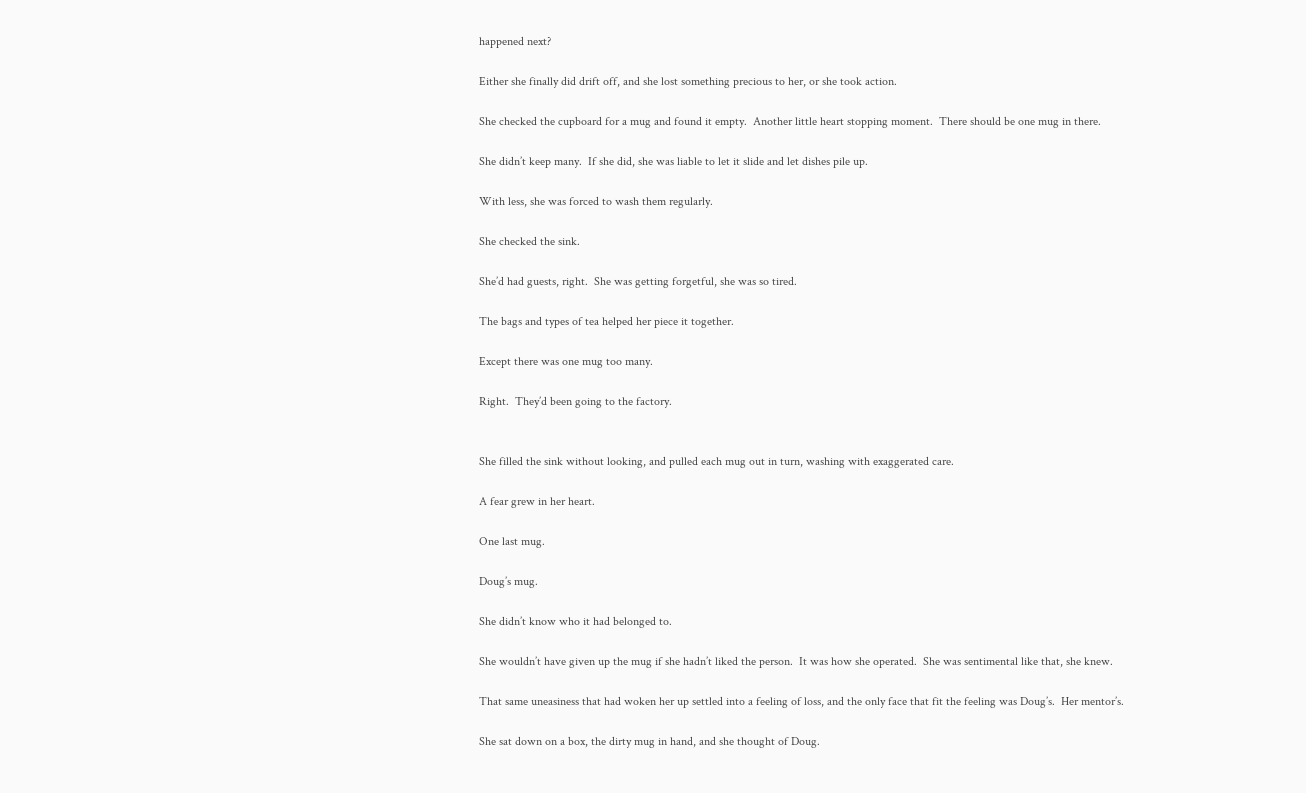happened next?

Either she finally did drift off, and she lost something precious to her, or she took action.

She checked the cupboard for a mug and found it empty.  Another little heart stopping moment.  There should be one mug in there.

She didn’t keep many.  If she did, she was liable to let it slide and let dishes pile up.

With less, she was forced to wash them regularly.

She checked the sink.

She’d had guests, right.  She was getting forgetful, she was so tired.

The bags and types of tea helped her piece it together.

Except there was one mug too many.

Right.  They’d been going to the factory.


She filled the sink without looking, and pulled each mug out in turn, washing with exaggerated care.

A fear grew in her heart.

One last mug.

Doug’s mug.

She didn’t know who it had belonged to.

She wouldn’t have given up the mug if she hadn’t liked the person.  It was how she operated.  She was sentimental like that, she knew.

That same uneasiness that had woken her up settled into a feeling of loss, and the only face that fit the feeling was Doug’s.  Her mentor’s.

She sat down on a box, the dirty mug in hand, and she thought of Doug.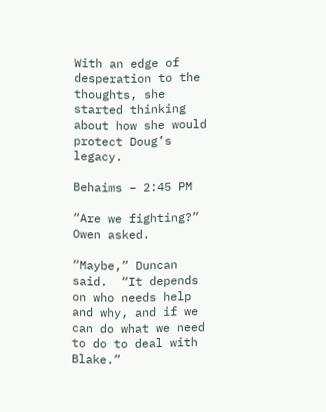With an edge of desperation to the thoughts, she started thinking about how she would protect Doug’s legacy.

Behaims – 2:45 PM

“Are we fighting?” Owen asked.

“Maybe,” Duncan said.  “It depends on who needs help and why, and if we can do what we need to do to deal with Blake.”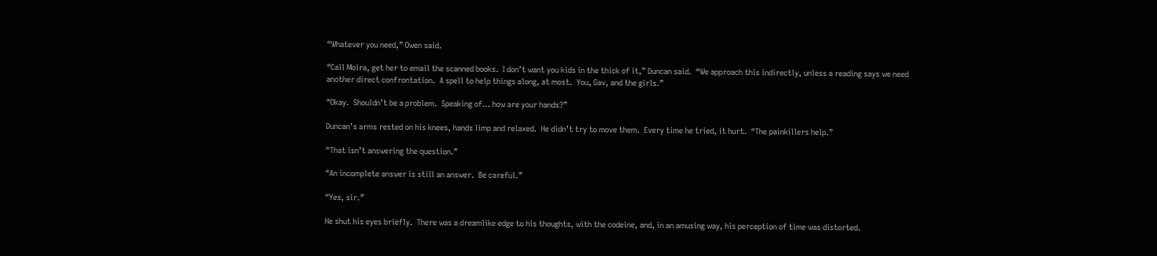“Whatever you need,” Owen said.

“Call Moira, get her to email the scanned books.  I don’t want you kids in the thick of it,” Duncan said.  “We approach this indirectly, unless a reading says we need another direct confrontation.  A spell to help things along, at most.  You, Gav, and the girls.”

“Okay.  Shouldn’t be a problem.  Speaking of… how are your hands?”

Duncan’s arms rested on his knees, hands limp and relaxed.  He didn’t try to move them.  Every time he tried, it hurt.  “The painkillers help.”

“That isn’t answering the question.”

“An incomplete answer is still an answer.  Be careful.”

“Yes, sir.”

He shut his eyes briefly.  There was a dreamlike edge to his thoughts, with the codeine, and, in an amusing way, his perception of time was distorted.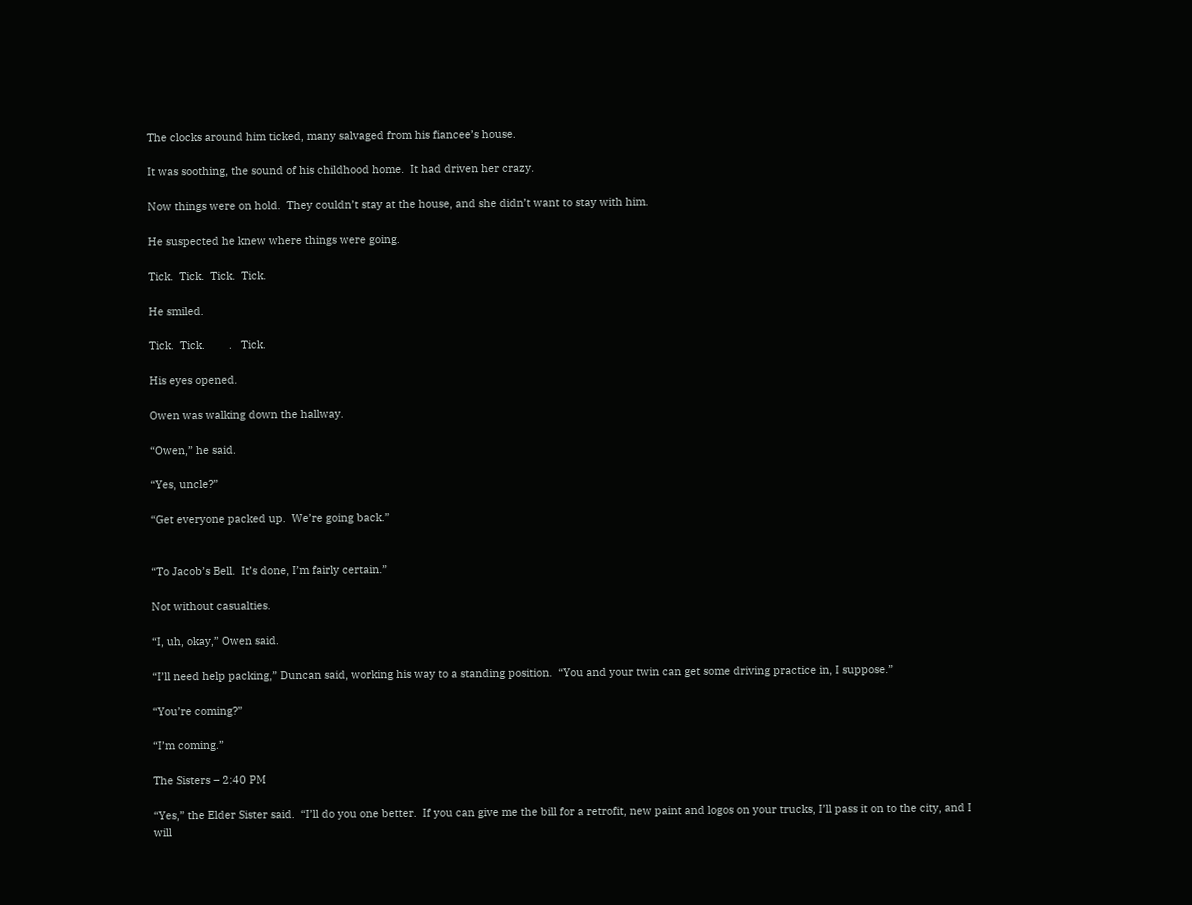The clocks around him ticked, many salvaged from his fiancee’s house.

It was soothing, the sound of his childhood home.  It had driven her crazy.

Now things were on hold.  They couldn’t stay at the house, and she didn’t want to stay with him.

He suspected he knew where things were going.

Tick.  Tick.  Tick.  Tick.

He smiled.

Tick.  Tick.        .   Tick.

His eyes opened.

Owen was walking down the hallway.

“Owen,” he said.

“Yes, uncle?”

“Get everyone packed up.  We’re going back.”


“To Jacob’s Bell.  It’s done, I’m fairly certain.”

Not without casualties.

“I, uh, okay,” Owen said.

“I’ll need help packing,” Duncan said, working his way to a standing position.  “You and your twin can get some driving practice in, I suppose.”

“You’re coming?”

“I’m coming.”

The Sisters – 2:40 PM

“Yes,” the Elder Sister said.  “I’ll do you one better.  If you can give me the bill for a retrofit, new paint and logos on your trucks, I’ll pass it on to the city, and I will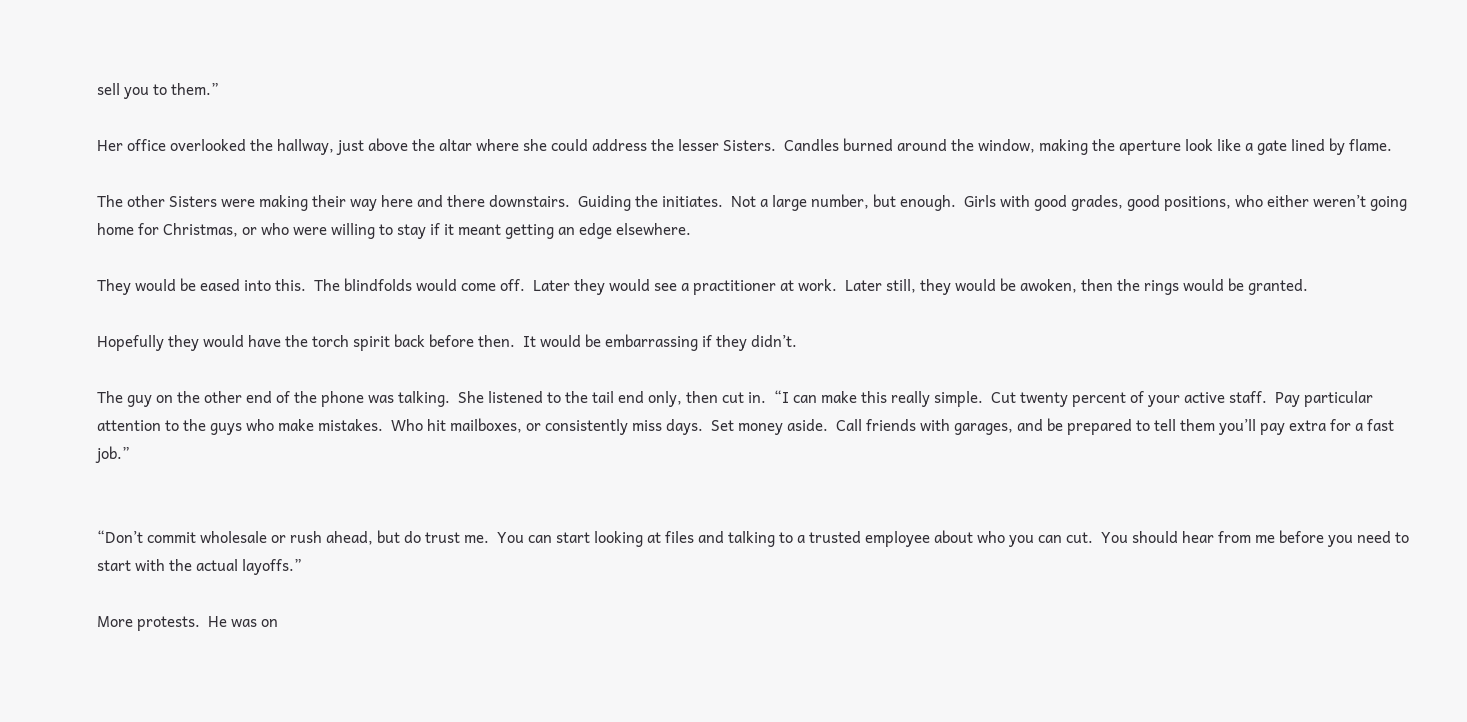sell you to them.”

Her office overlooked the hallway, just above the altar where she could address the lesser Sisters.  Candles burned around the window, making the aperture look like a gate lined by flame.

The other Sisters were making their way here and there downstairs.  Guiding the initiates.  Not a large number, but enough.  Girls with good grades, good positions, who either weren’t going home for Christmas, or who were willing to stay if it meant getting an edge elsewhere.

They would be eased into this.  The blindfolds would come off.  Later they would see a practitioner at work.  Later still, they would be awoken, then the rings would be granted.

Hopefully they would have the torch spirit back before then.  It would be embarrassing if they didn’t.

The guy on the other end of the phone was talking.  She listened to the tail end only, then cut in.  “I can make this really simple.  Cut twenty percent of your active staff.  Pay particular attention to the guys who make mistakes.  Who hit mailboxes, or consistently miss days.  Set money aside.  Call friends with garages, and be prepared to tell them you’ll pay extra for a fast job.”


“Don’t commit wholesale or rush ahead, but do trust me.  You can start looking at files and talking to a trusted employee about who you can cut.  You should hear from me before you need to start with the actual layoffs.”

More protests.  He was on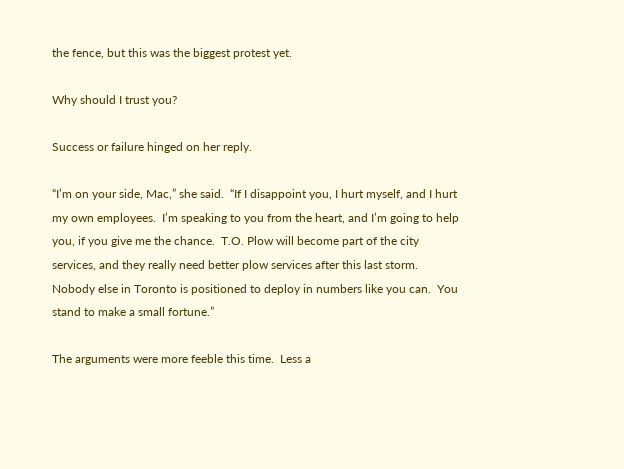the fence, but this was the biggest protest yet.

Why should I trust you?

Success or failure hinged on her reply.

“I’m on your side, Mac,” she said.  “If I disappoint you, I hurt myself, and I hurt my own employees.  I’m speaking to you from the heart, and I’m going to help you, if you give me the chance.  T.O. Plow will become part of the city services, and they really need better plow services after this last storm.  Nobody else in Toronto is positioned to deploy in numbers like you can.  You stand to make a small fortune.”

The arguments were more feeble this time.  Less a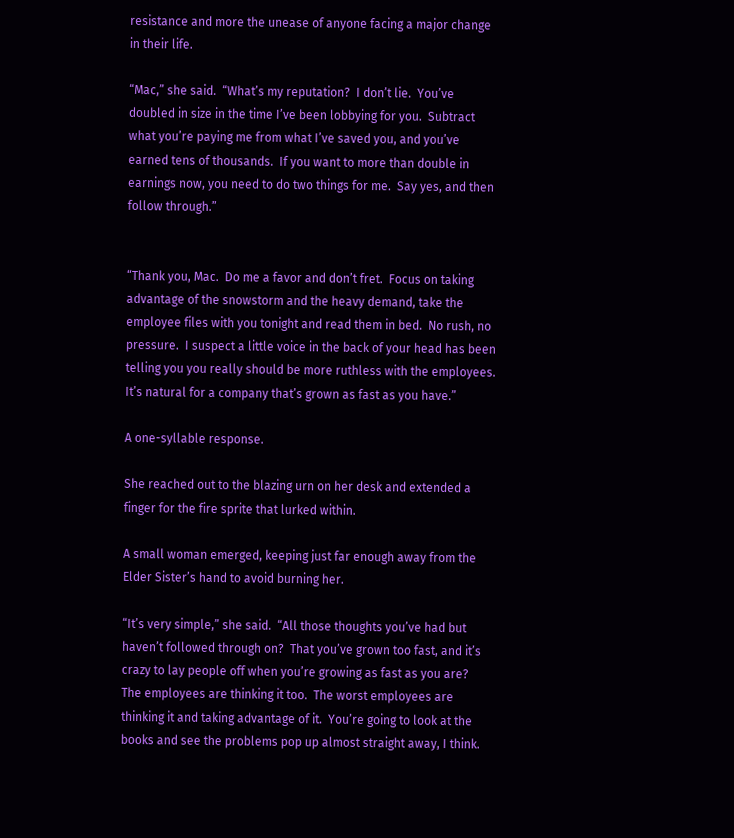resistance and more the unease of anyone facing a major change in their life.

“Mac,” she said.  “What’s my reputation?  I don’t lie.  You’ve doubled in size in the time I’ve been lobbying for you.  Subtract what you’re paying me from what I’ve saved you, and you’ve earned tens of thousands.  If you want to more than double in earnings now, you need to do two things for me.  Say yes, and then follow through.”


“Thank you, Mac.  Do me a favor and don’t fret.  Focus on taking advantage of the snowstorm and the heavy demand, take the employee files with you tonight and read them in bed.  No rush, no pressure.  I suspect a little voice in the back of your head has been telling you you really should be more ruthless with the employees.  It’s natural for a company that’s grown as fast as you have.”

A one-syllable response.

She reached out to the blazing urn on her desk and extended a finger for the fire sprite that lurked within.

A small woman emerged, keeping just far enough away from the Elder Sister’s hand to avoid burning her.

“It’s very simple,” she said.  “All those thoughts you’ve had but haven’t followed through on?  That you’ve grown too fast, and it’s crazy to lay people off when you’re growing as fast as you are?  The employees are thinking it too.  The worst employees are thinking it and taking advantage of it.  You’re going to look at the books and see the problems pop up almost straight away, I think.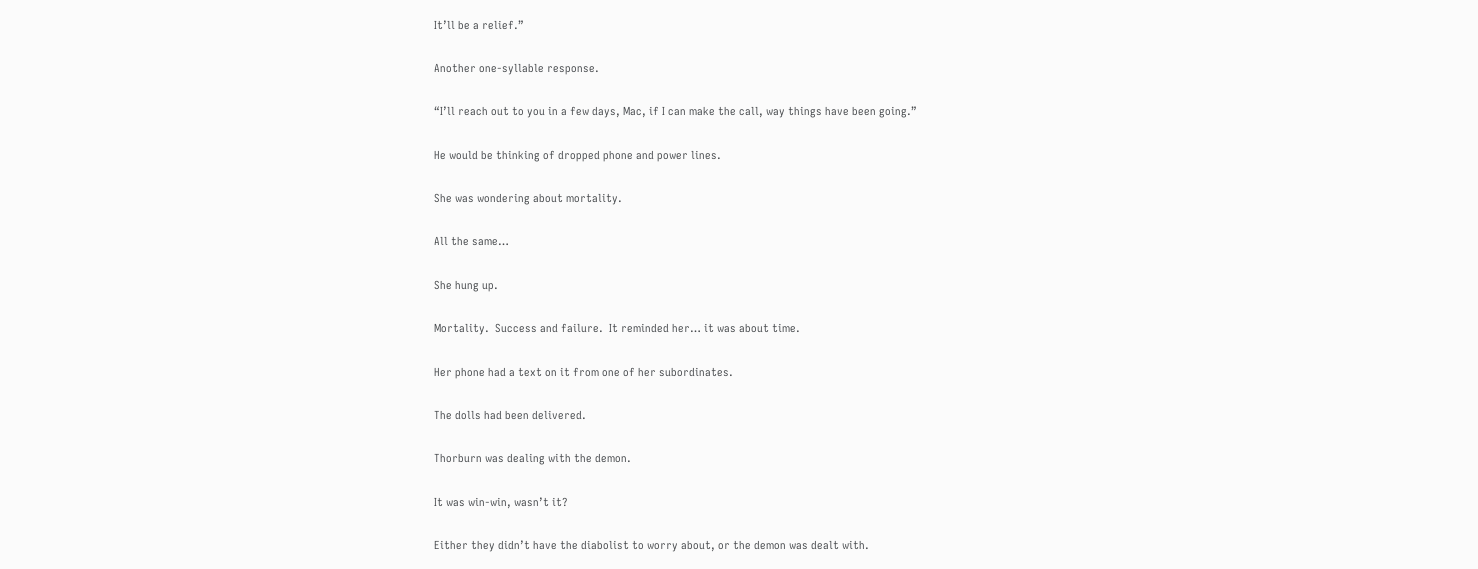It’ll be a relief.”

Another one-syllable response.

“I’ll reach out to you in a few days, Mac, if I can make the call, way things have been going.”

He would be thinking of dropped phone and power lines.

She was wondering about mortality.

All the same…

She hung up.

Mortality.  Success and failure.  It reminded her… it was about time.

Her phone had a text on it from one of her subordinates.

The dolls had been delivered.

Thorburn was dealing with the demon.

It was win-win, wasn’t it?

Either they didn’t have the diabolist to worry about, or the demon was dealt with.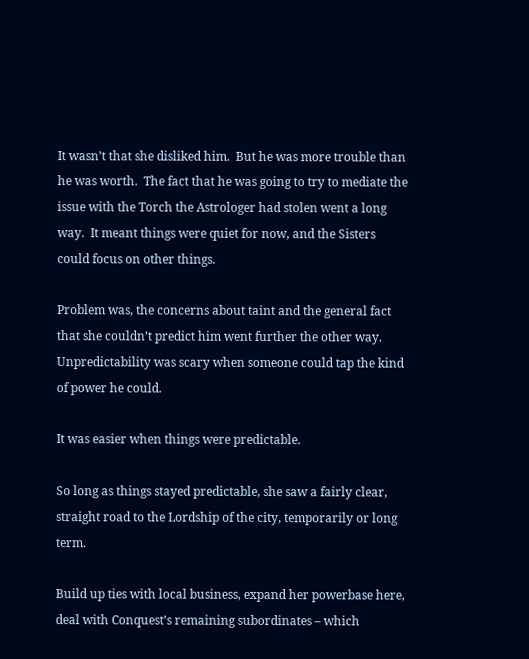It wasn’t that she disliked him.  But he was more trouble than he was worth.  The fact that he was going to try to mediate the issue with the Torch the Astrologer had stolen went a long way.  It meant things were quiet for now, and the Sisters could focus on other things.

Problem was, the concerns about taint and the general fact that she couldn’t predict him went further the other way.  Unpredictability was scary when someone could tap the kind of power he could.

It was easier when things were predictable.

So long as things stayed predictable, she saw a fairly clear, straight road to the Lordship of the city, temporarily or long term.

Build up ties with local business, expand her powerbase here, deal with Conquest’s remaining subordinates – which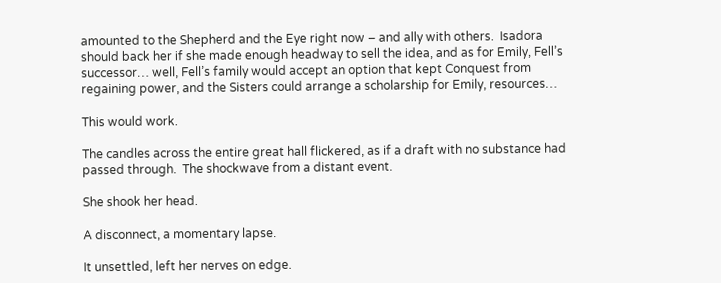amounted to the Shepherd and the Eye right now – and ally with others.  Isadora should back her if she made enough headway to sell the idea, and as for Emily, Fell’s successor… well, Fell’s family would accept an option that kept Conquest from regaining power, and the Sisters could arrange a scholarship for Emily, resources…

This would work.

The candles across the entire great hall flickered, as if a draft with no substance had passed through.  The shockwave from a distant event.

She shook her head.

A disconnect, a momentary lapse.

It unsettled, left her nerves on edge.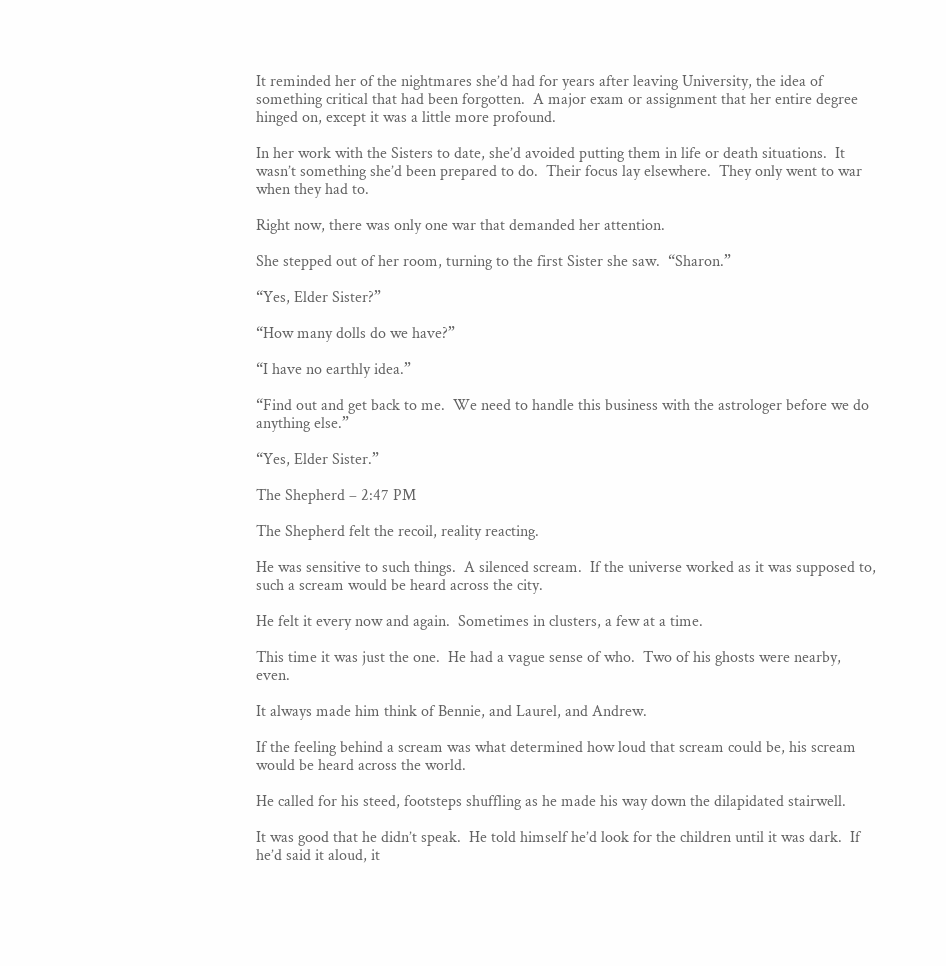It reminded her of the nightmares she’d had for years after leaving University, the idea of something critical that had been forgotten.  A major exam or assignment that her entire degree hinged on, except it was a little more profound.

In her work with the Sisters to date, she’d avoided putting them in life or death situations.  It wasn’t something she’d been prepared to do.  Their focus lay elsewhere.  They only went to war when they had to.

Right now, there was only one war that demanded her attention.

She stepped out of her room, turning to the first Sister she saw.  “Sharon.”

“Yes, Elder Sister?”

“How many dolls do we have?”

“I have no earthly idea.”

“Find out and get back to me.  We need to handle this business with the astrologer before we do anything else.”

“Yes, Elder Sister.”

The Shepherd – 2:47 PM

The Shepherd felt the recoil, reality reacting.

He was sensitive to such things.  A silenced scream.  If the universe worked as it was supposed to, such a scream would be heard across the city.

He felt it every now and again.  Sometimes in clusters, a few at a time.

This time it was just the one.  He had a vague sense of who.  Two of his ghosts were nearby, even.

It always made him think of Bennie, and Laurel, and Andrew.

If the feeling behind a scream was what determined how loud that scream could be, his scream would be heard across the world.

He called for his steed, footsteps shuffling as he made his way down the dilapidated stairwell.

It was good that he didn’t speak.  He told himself he’d look for the children until it was dark.  If he’d said it aloud, it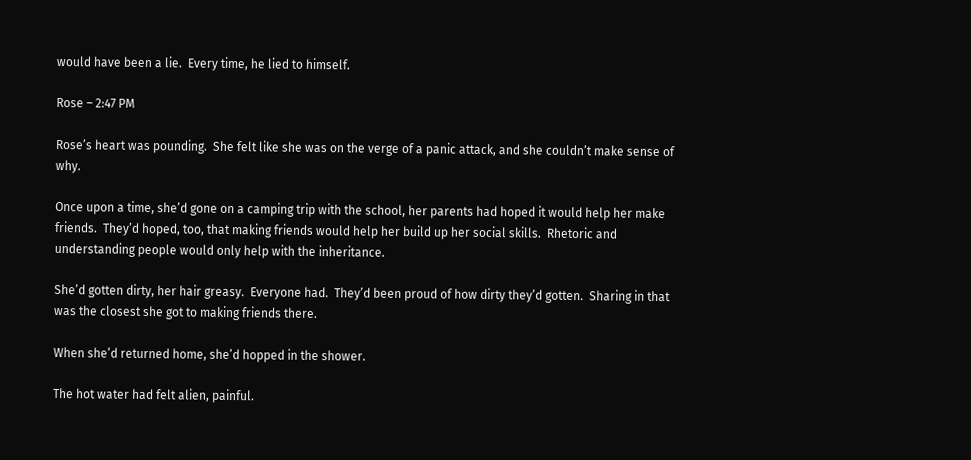would have been a lie.  Every time, he lied to himself.

Rose – 2:47 PM

Rose’s heart was pounding.  She felt like she was on the verge of a panic attack, and she couldn’t make sense of why.

Once upon a time, she’d gone on a camping trip with the school, her parents had hoped it would help her make friends.  They’d hoped, too, that making friends would help her build up her social skills.  Rhetoric and understanding people would only help with the inheritance.

She’d gotten dirty, her hair greasy.  Everyone had.  They’d been proud of how dirty they’d gotten.  Sharing in that was the closest she got to making friends there.

When she’d returned home, she’d hopped in the shower.

The hot water had felt alien, painful.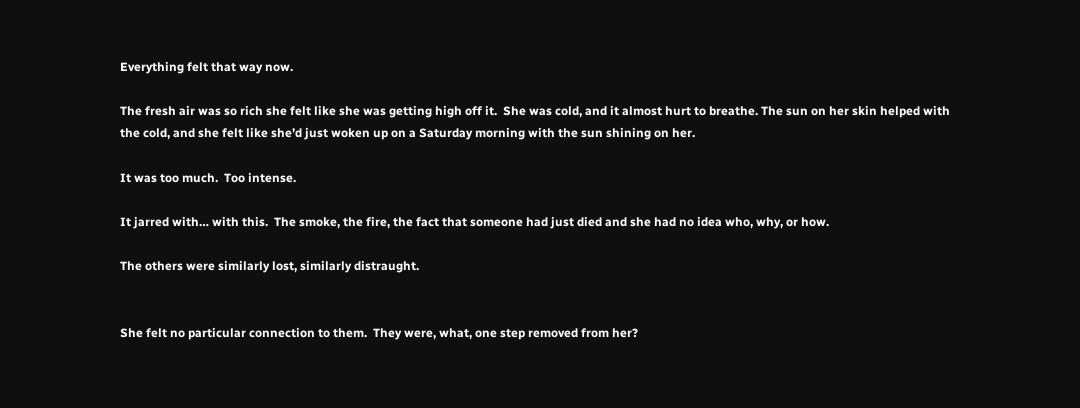Everything felt that way now.

The fresh air was so rich she felt like she was getting high off it.  She was cold, and it almost hurt to breathe. The sun on her skin helped with the cold, and she felt like she’d just woken up on a Saturday morning with the sun shining on her.

It was too much.  Too intense.

It jarred with… with this.  The smoke, the fire, the fact that someone had just died and she had no idea who, why, or how.

The others were similarly lost, similarly distraught.


She felt no particular connection to them.  They were, what, one step removed from her?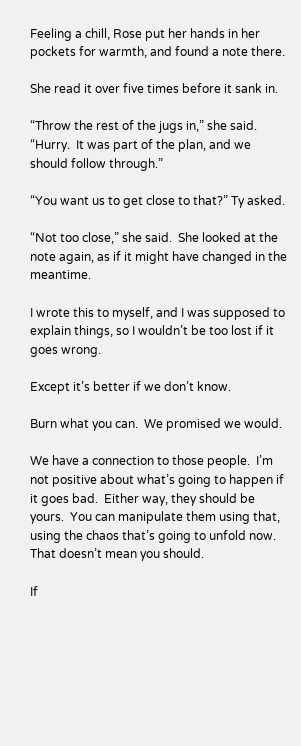Feeling a chill, Rose put her hands in her pockets for warmth, and found a note there.

She read it over five times before it sank in.

“Throw the rest of the jugs in,” she said.  “Hurry.  It was part of the plan, and we should follow through.”

“You want us to get close to that?” Ty asked.

“Not too close,” she said.  She looked at the note again, as if it might have changed in the meantime.

I wrote this to myself, and I was supposed to explain things, so I wouldn’t be too lost if it goes wrong.

Except it’s better if we don’t know.

Burn what you can.  We promised we would.

We have a connection to those people.  I’m not positive about what’s going to happen if it goes bad.  Either way, they should be yours.  You can manipulate them using that, using the chaos that’s going to unfold now.  That doesn’t mean you should.

If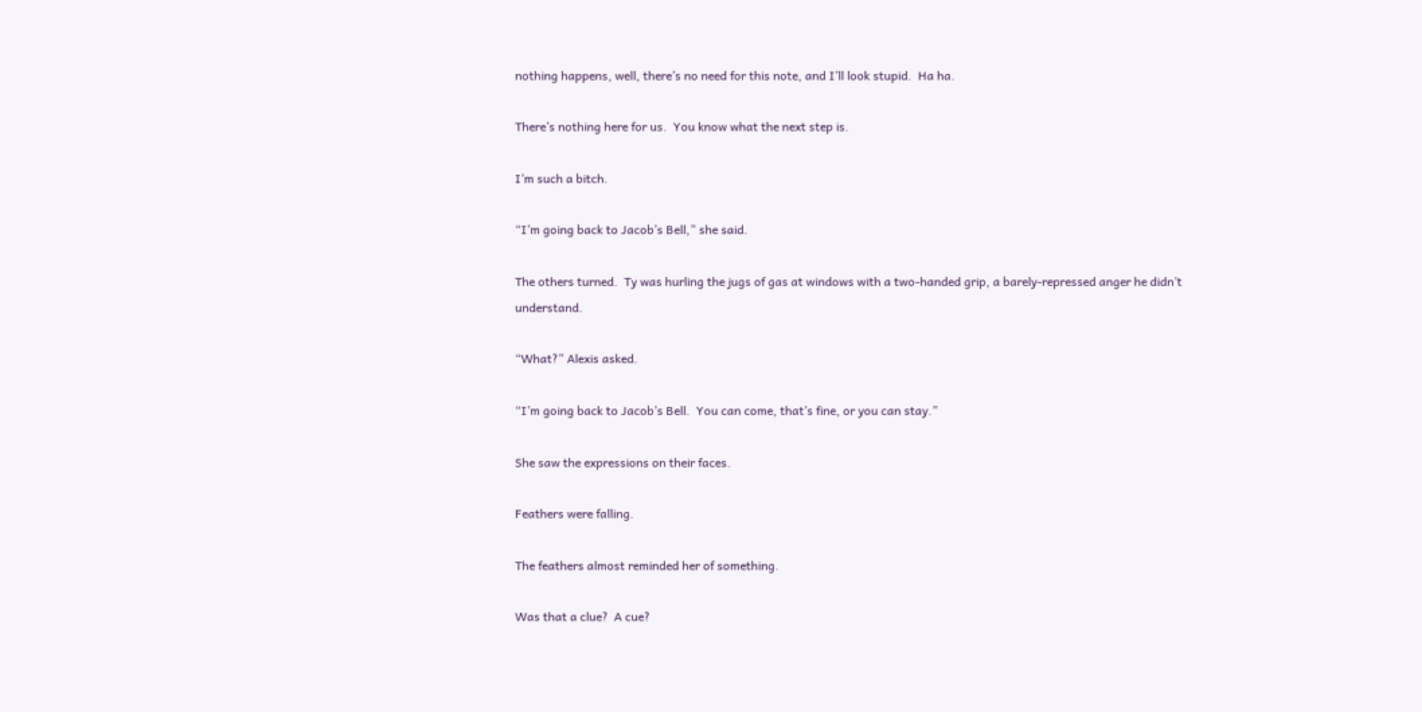nothing happens, well, there’s no need for this note, and I’ll look stupid.  Ha ha.

There’s nothing here for us.  You know what the next step is.

I’m such a bitch.

“I’m going back to Jacob’s Bell,” she said.

The others turned.  Ty was hurling the jugs of gas at windows with a two-handed grip, a barely-repressed anger he didn’t understand.

“What?” Alexis asked.

“I’m going back to Jacob’s Bell.  You can come, that’s fine, or you can stay.”

She saw the expressions on their faces.

Feathers were falling.

The feathers almost reminded her of something.

Was that a clue?  A cue?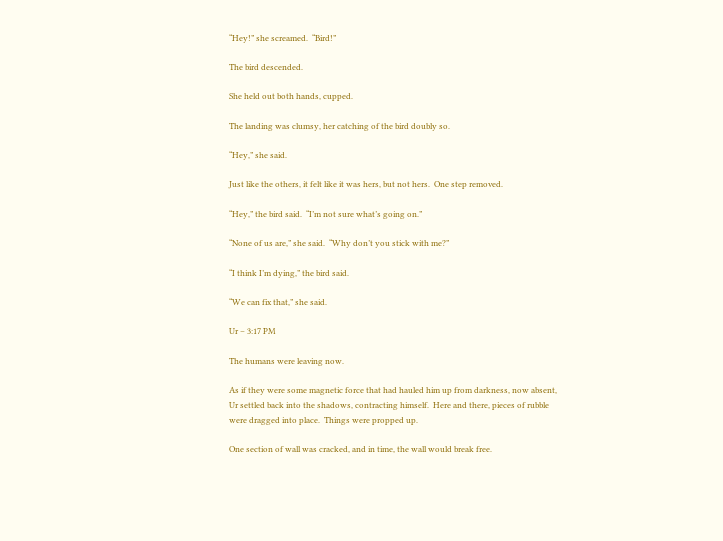“Hey!” she screamed.  “Bird!”

The bird descended.

She held out both hands, cupped.

The landing was clumsy, her catching of the bird doubly so.

“Hey,” she said.

Just like the others, it felt like it was hers, but not hers.  One step removed.

“Hey,” the bird said.  “I’m not sure what’s going on.”

“None of us are,” she said.  “Why don’t you stick with me?”

“I think I’m dying,” the bird said.

“We can fix that,” she said.

Ur – 3:17 PM

The humans were leaving now.

As if they were some magnetic force that had hauled him up from darkness, now absent, Ur settled back into the shadows, contracting himself.  Here and there, pieces of rubble were dragged into place.  Things were propped up.

One section of wall was cracked, and in time, the wall would break free.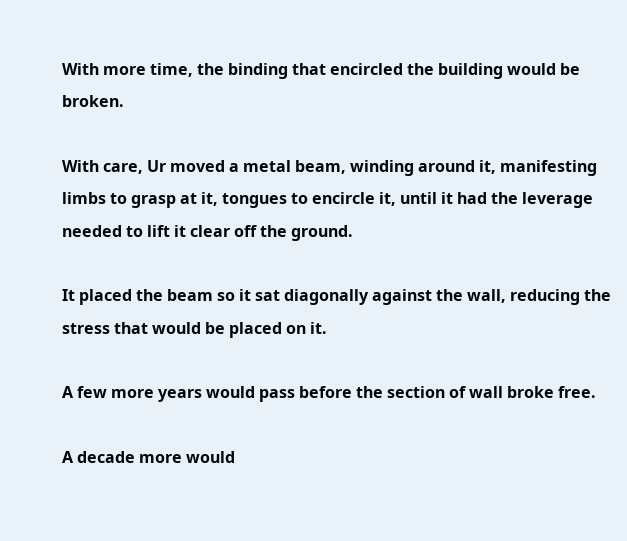With more time, the binding that encircled the building would be broken.

With care, Ur moved a metal beam, winding around it, manifesting limbs to grasp at it, tongues to encircle it, until it had the leverage needed to lift it clear off the ground.

It placed the beam so it sat diagonally against the wall, reducing the stress that would be placed on it.

A few more years would pass before the section of wall broke free.

A decade more would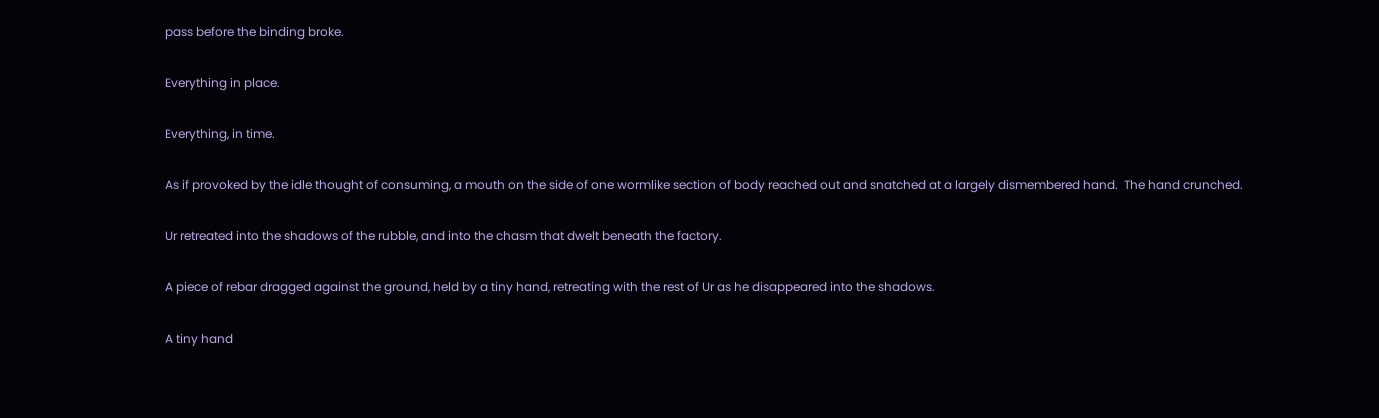pass before the binding broke.

Everything in place.

Everything, in time.

As if provoked by the idle thought of consuming, a mouth on the side of one wormlike section of body reached out and snatched at a largely dismembered hand.  The hand crunched.

Ur retreated into the shadows of the rubble, and into the chasm that dwelt beneath the factory.

A piece of rebar dragged against the ground, held by a tiny hand, retreating with the rest of Ur as he disappeared into the shadows.

A tiny hand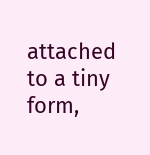attached to a tiny form,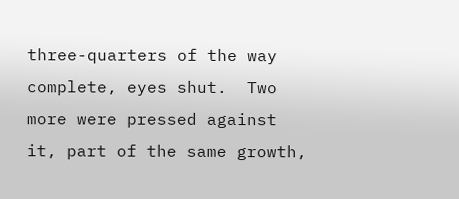three-quarters of the way complete, eyes shut.  Two more were pressed against it, part of the same growth,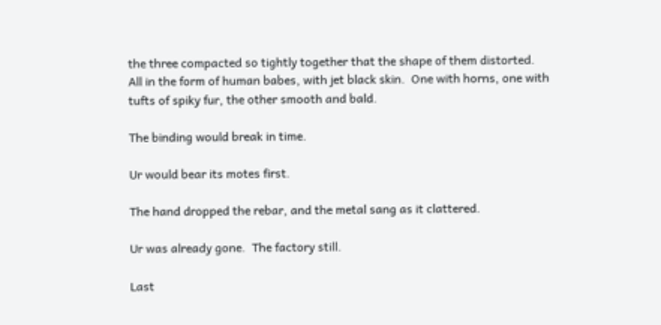the three compacted so tightly together that the shape of them distorted.  All in the form of human babes, with jet black skin.  One with horns, one with tufts of spiky fur, the other smooth and bald.

The binding would break in time.

Ur would bear its motes first.

The hand dropped the rebar, and the metal sang as it clattered.

Ur was already gone.  The factory still.

Last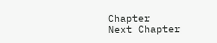Chapter                                                                        Next Chapter